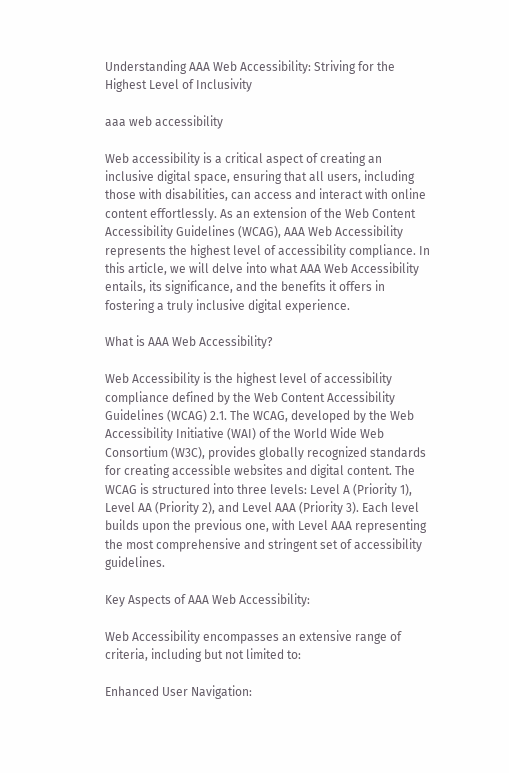Understanding AAA Web Accessibility: Striving for the Highest Level of Inclusivity

aaa web accessibility

Web accessibility is a critical aspect of creating an inclusive digital space, ensuring that all users, including those with disabilities, can access and interact with online content effortlessly. As an extension of the Web Content Accessibility Guidelines (WCAG), AAA Web Accessibility represents the highest level of accessibility compliance. In this article, we will delve into what AAA Web Accessibility entails, its significance, and the benefits it offers in fostering a truly inclusive digital experience.

What is AAA Web Accessibility?

Web Accessibility is the highest level of accessibility compliance defined by the Web Content Accessibility Guidelines (WCAG) 2.1. The WCAG, developed by the Web Accessibility Initiative (WAI) of the World Wide Web Consortium (W3C), provides globally recognized standards for creating accessible websites and digital content. The WCAG is structured into three levels: Level A (Priority 1), Level AA (Priority 2), and Level AAA (Priority 3). Each level builds upon the previous one, with Level AAA representing the most comprehensive and stringent set of accessibility guidelines.

Key Aspects of AAA Web Accessibility:

Web Accessibility encompasses an extensive range of criteria, including but not limited to:

Enhanced User Navigation: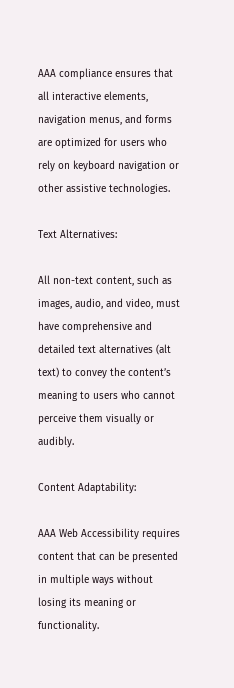AAA compliance ensures that all interactive elements, navigation menus, and forms are optimized for users who rely on keyboard navigation or other assistive technologies.

Text Alternatives:

All non-text content, such as images, audio, and video, must have comprehensive and detailed text alternatives (alt text) to convey the content’s meaning to users who cannot perceive them visually or audibly.

Content Adaptability:

AAA Web Accessibility requires content that can be presented in multiple ways without losing its meaning or functionality.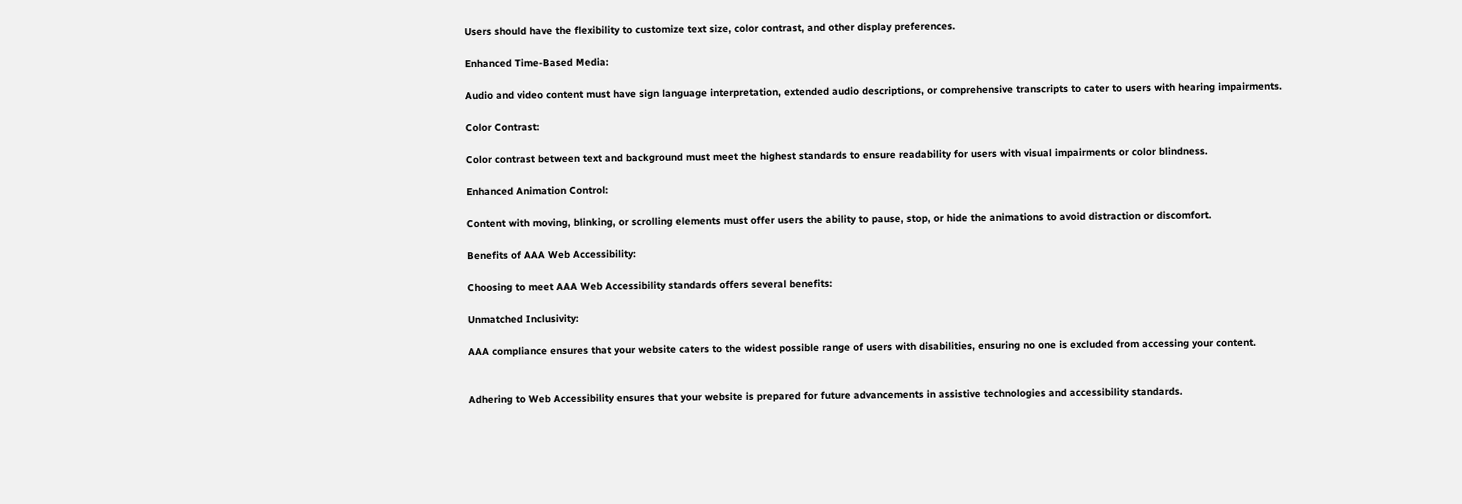Users should have the flexibility to customize text size, color contrast, and other display preferences.

Enhanced Time-Based Media:

Audio and video content must have sign language interpretation, extended audio descriptions, or comprehensive transcripts to cater to users with hearing impairments.

Color Contrast:

Color contrast between text and background must meet the highest standards to ensure readability for users with visual impairments or color blindness.

Enhanced Animation Control:

Content with moving, blinking, or scrolling elements must offer users the ability to pause, stop, or hide the animations to avoid distraction or discomfort.

Benefits of AAA Web Accessibility:

Choosing to meet AAA Web Accessibility standards offers several benefits:

Unmatched Inclusivity:

AAA compliance ensures that your website caters to the widest possible range of users with disabilities, ensuring no one is excluded from accessing your content.


Adhering to Web Accessibility ensures that your website is prepared for future advancements in assistive technologies and accessibility standards.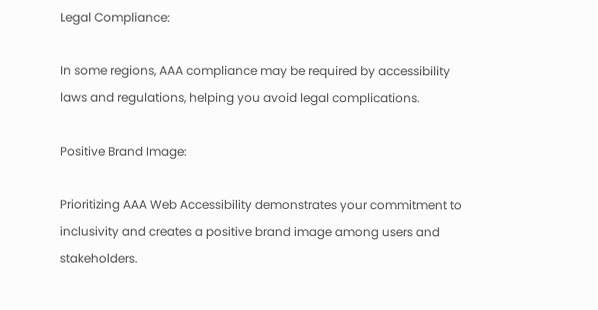Legal Compliance:

In some regions, AAA compliance may be required by accessibility laws and regulations, helping you avoid legal complications.

Positive Brand Image:

Prioritizing AAA Web Accessibility demonstrates your commitment to inclusivity and creates a positive brand image among users and stakeholders.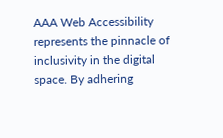AAA Web Accessibility represents the pinnacle of inclusivity in the digital space. By adhering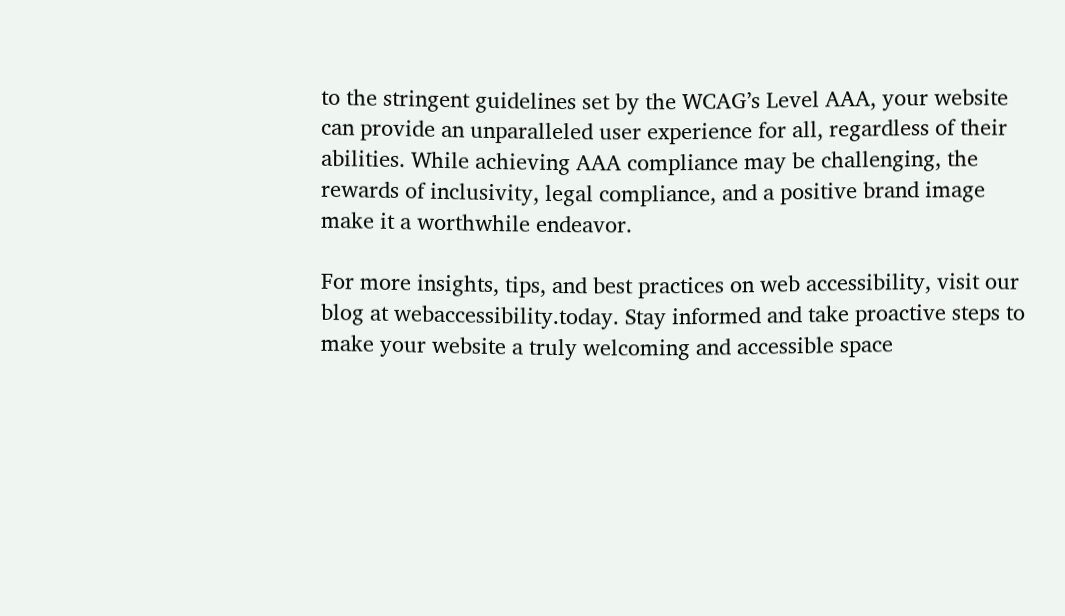to the stringent guidelines set by the WCAG’s Level AAA, your website can provide an unparalleled user experience for all, regardless of their abilities. While achieving AAA compliance may be challenging, the rewards of inclusivity, legal compliance, and a positive brand image make it a worthwhile endeavor.

For more insights, tips, and best practices on web accessibility, visit our blog at webaccessibility.today. Stay informed and take proactive steps to make your website a truly welcoming and accessible space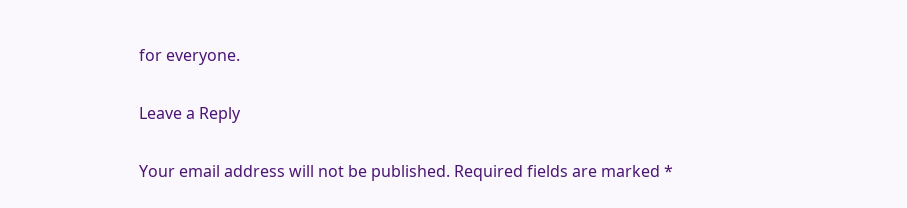for everyone.

Leave a Reply

Your email address will not be published. Required fields are marked *